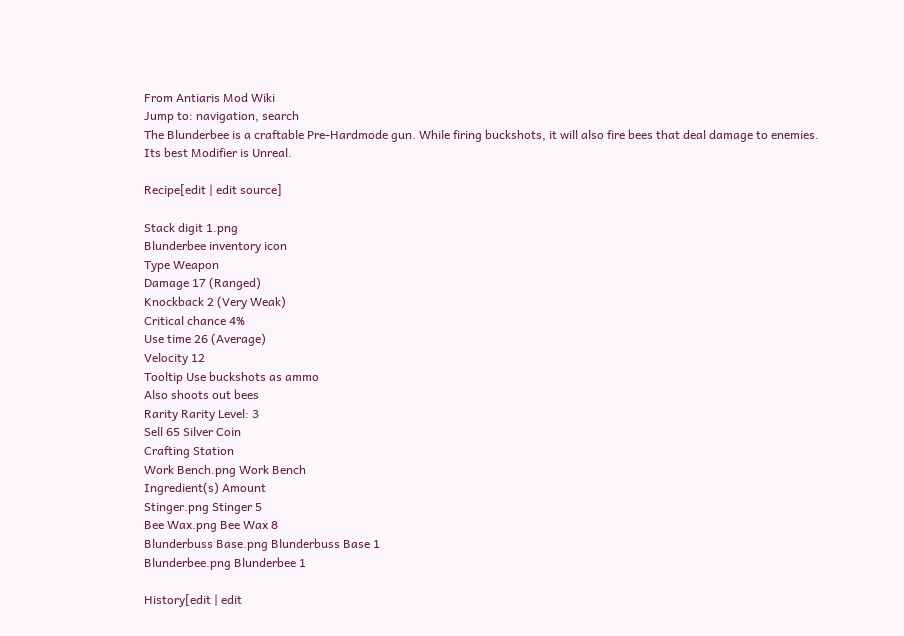From Antiaris Mod Wiki
Jump to: navigation, search
The Blunderbee is a craftable Pre-Hardmode gun. While firing buckshots, it will also fire bees that deal damage to enemies. Its best Modifier is Unreal.

Recipe[edit | edit source]

Stack digit 1.png
Blunderbee inventory icon
Type Weapon
Damage 17 (Ranged)
Knockback 2 (Very Weak)
Critical chance 4%
Use time 26 (Average)
Velocity 12
Tooltip Use buckshots as ammo
Also shoots out bees
Rarity Rarity Level: 3
Sell 65 Silver Coin
Crafting Station
Work Bench.png Work Bench
Ingredient(s) Amount
Stinger.png Stinger 5
Bee Wax.png Bee Wax 8
Blunderbuss Base.png Blunderbuss Base 1
Blunderbee.png Blunderbee 1

History[edit | edit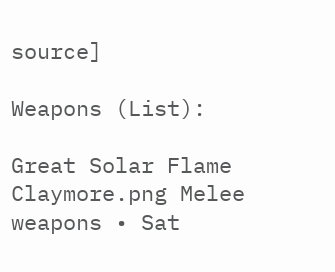source]

Weapons (List):

Great Solar Flame Claymore.png Melee weapons • Sat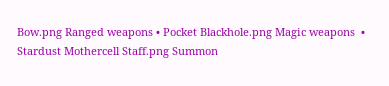Bow.png Ranged weapons • Pocket Blackhole.png Magic weapons  • Stardust Mothercell Staff.png Summon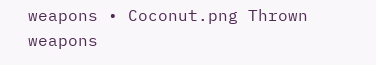weapons • Coconut.png Thrown weapons